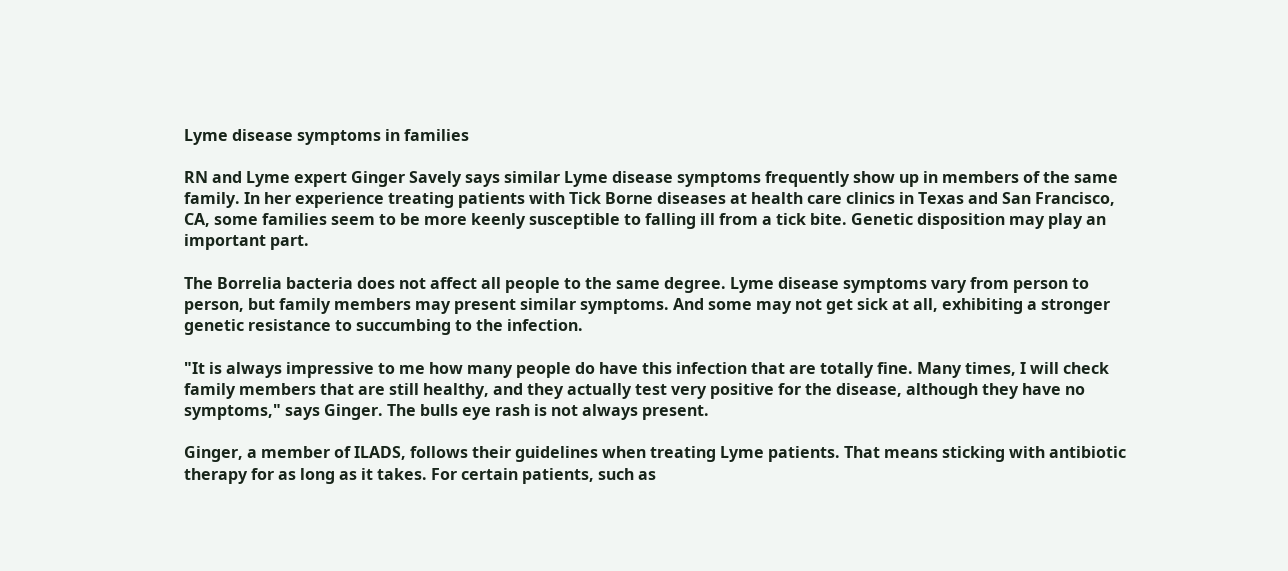Lyme disease symptoms in families

RN and Lyme expert Ginger Savely says similar Lyme disease symptoms frequently show up in members of the same family. In her experience treating patients with Tick Borne diseases at health care clinics in Texas and San Francisco, CA, some families seem to be more keenly susceptible to falling ill from a tick bite. Genetic disposition may play an important part.

The Borrelia bacteria does not affect all people to the same degree. Lyme disease symptoms vary from person to person, but family members may present similar symptoms. And some may not get sick at all, exhibiting a stronger genetic resistance to succumbing to the infection.

"It is always impressive to me how many people do have this infection that are totally fine. Many times, I will check family members that are still healthy, and they actually test very positive for the disease, although they have no symptoms," says Ginger. The bulls eye rash is not always present.

Ginger, a member of ILADS, follows their guidelines when treating Lyme patients. That means sticking with antibiotic therapy for as long as it takes. For certain patients, such as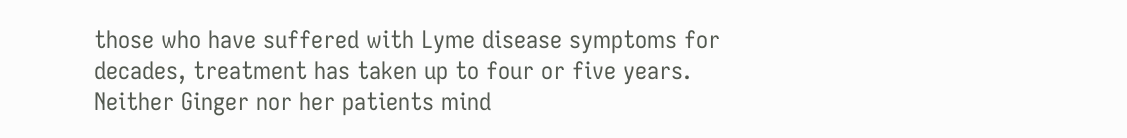those who have suffered with Lyme disease symptoms for decades, treatment has taken up to four or five years. Neither Ginger nor her patients mind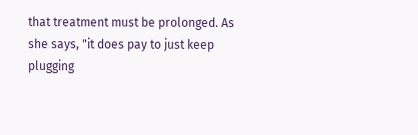that treatment must be prolonged. As she says, "it does pay to just keep plugging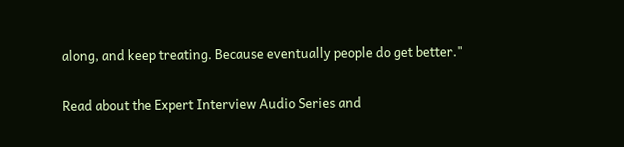along, and keep treating. Because eventually people do get better."

Read about the Expert Interview Audio Series and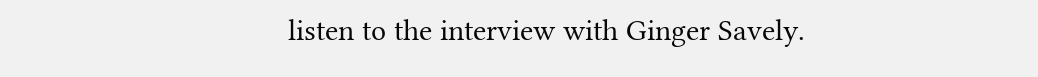listen to the interview with Ginger Savely.